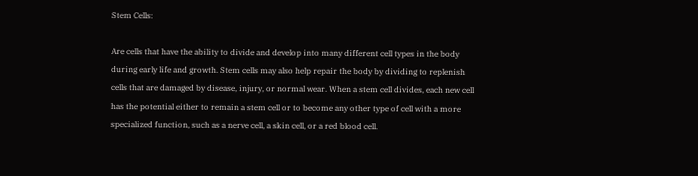Stem Cells:

Are cells that have the ability to divide and develop into many different cell types in the body during early life and growth. Stem cells may also help repair the body by dividing to replenish cells that are damaged by disease, injury, or normal wear. When a stem cell divides, each new cell has the potential either to remain a stem cell or to become any other type of cell with a more specialized function, such as a nerve cell, a skin cell, or a red blood cell.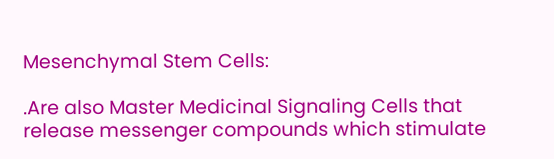Mesenchymal Stem Cells:

.Are also Master Medicinal Signaling Cells that release messenger compounds which stimulate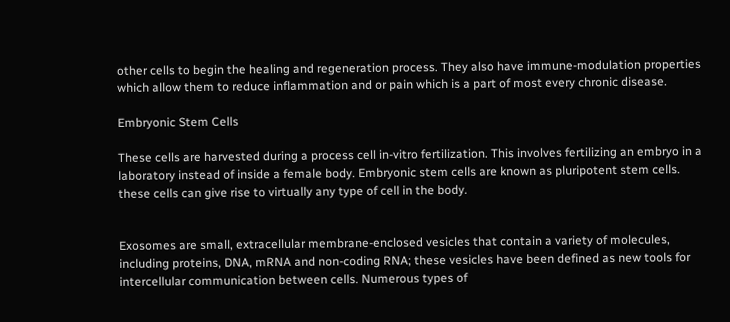other cells to begin the healing and regeneration process. They also have immune-modulation properties which allow them to reduce inflammation and or pain which is a part of most every chronic disease.

Embryonic Stem Cells

These cells are harvested during a process cell in-vitro fertilization. This involves fertilizing an embryo in a laboratory instead of inside a female body. Embryonic stem cells are known as pluripotent stem cells. these cells can give rise to virtually any type of cell in the body.


Exosomes are small, extracellular membrane-enclosed vesicles that contain a variety of molecules, including proteins, DNA, mRNA and non-coding RNA; these vesicles have been defined as new tools for intercellular communication between cells. Numerous types of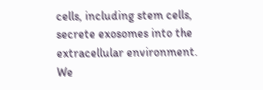cells, including stem cells, secrete exosomes into the extracellular environment. We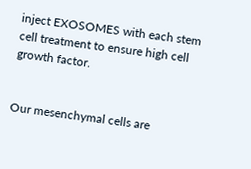inject EXOSOMES with each stem cell treatment to ensure high cell growth factor.


Our mesenchymal cells are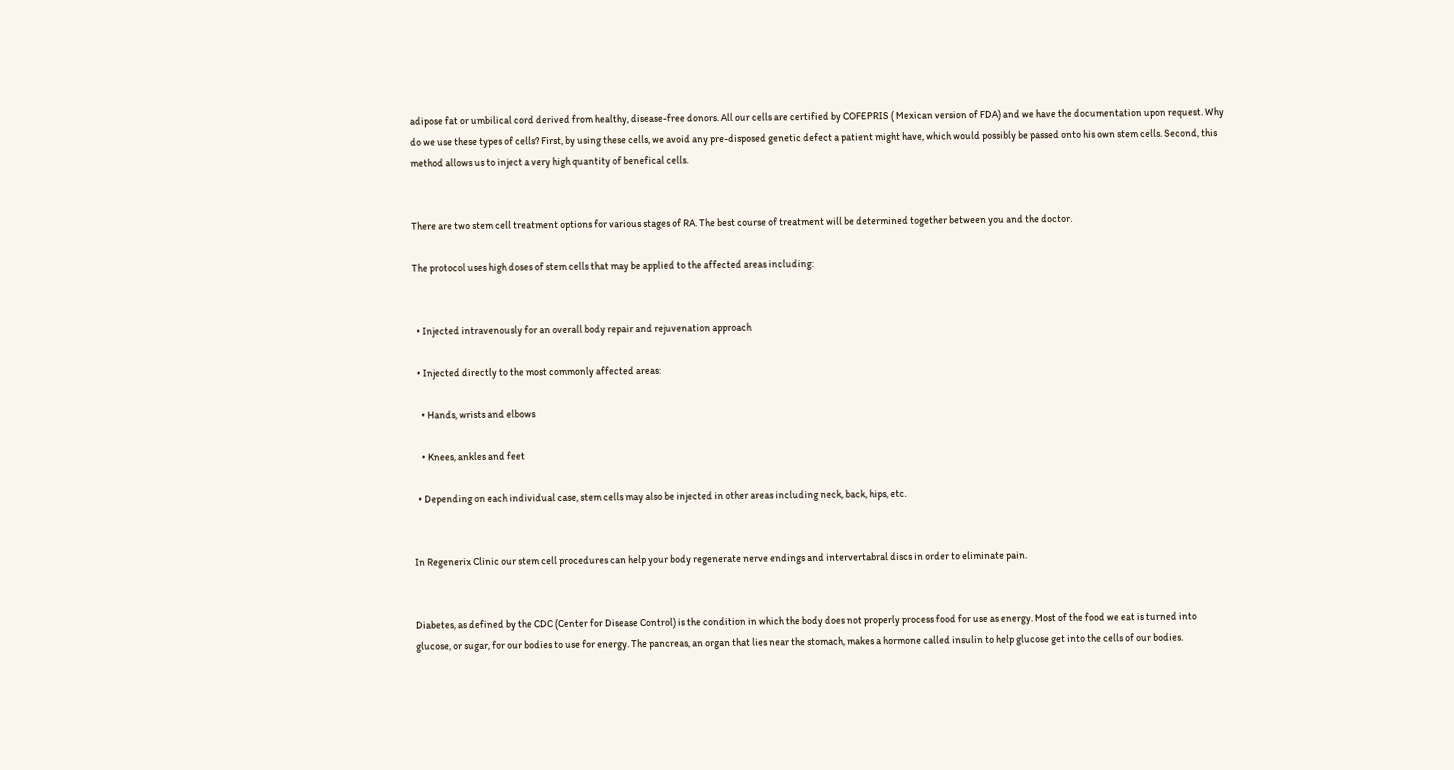adipose fat or umbilical cord derived from healthy, disease-free donors. All our cells are certified by COFEPRIS ( Mexican version of FDA) and we have the documentation upon request. Why do we use these types of cells? First, by using these cells, we avoid any pre-disposed genetic defect a patient might have, which would possibly be passed onto his own stem cells. Second, this method allows us to inject a very high quantity of benefical cells.


There are two stem cell treatment options for various stages of RA. The best course of treatment will be determined together between you and the doctor.

The protocol uses high doses of stem cells that may be applied to the affected areas including:


  • Injected intravenously for an overall body repair and rejuvenation approach

  • Injected directly to the most commonly affected areas:

    • Hands, wrists and elbows

    • Knees, ankles and feet

  • Depending on each individual case, stem cells may also be injected in other areas including neck, back, hips, etc.


In Regenerix Clinic our stem cell procedures can help your body regenerate nerve endings and intervertabral discs in order to eliminate pain.


Diabetes, as defined by the CDC (Center for Disease Control) is the condition in which the body does not properly process food for use as energy. Most of the food we eat is turned into glucose, or sugar, for our bodies to use for energy. The pancreas, an organ that lies near the stomach, makes a hormone called insulin to help glucose get into the cells of our bodies.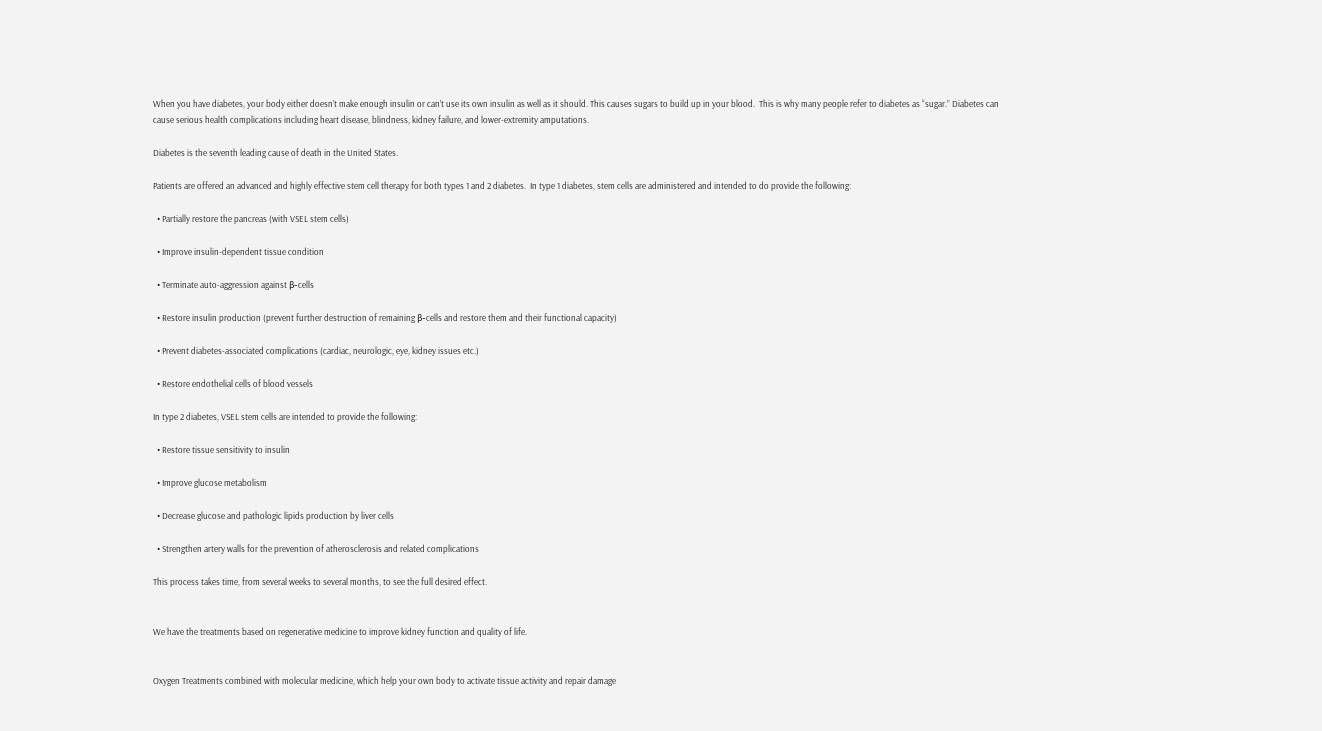When you have diabetes, your body either doesn’t make enough insulin or can’t use its own insulin as well as it should. This causes sugars to build up in your blood.  This is why many people refer to diabetes as “sugar.” Diabetes can cause serious health complications including heart disease, blindness, kidney failure, and lower-extremity amputations.

Diabetes is the seventh leading cause of death in the United States.

Patients are offered an advanced and highly effective stem cell therapy for both types 1 and 2 diabetes.  In type 1 diabetes, stem cells are administered and intended to do provide the following:

  • Partially restore the pancreas (with VSEL stem cells)

  • Improve insulin-dependent tissue condition

  • Terminate auto-aggression against β-cells

  • Restore insulin production (prevent further destruction of remaining β-cells and restore them and their functional capacity)

  • Prevent diabetes-associated complications (cardiac, neurologic, eye, kidney issues etc.)

  • Restore endothelial cells of blood vessels

In type 2 diabetes, VSEL stem cells are intended to provide the following:

  • Restore tissue sensitivity to insulin

  • Improve glucose metabolism

  • Decrease glucose and pathologic lipids production by liver cells

  • Strengthen artery walls for the prevention of atherosclerosis and related complications

This process takes time, from several weeks to several months, to see the full desired effect.


We have the treatments based on regenerative medicine to improve kidney function and quality of life.


Oxygen Treatments combined with molecular medicine, which help your own body to activate tissue activity and repair damage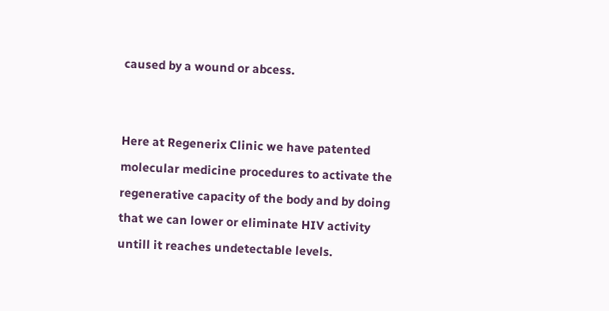caused by a wound or abcess.


Here at Regenerix Clinic we have patented molecular medicine procedures to activate the regenerative capacity of the body and by doing that we can lower or eliminate HIV activity untill it reaches undetectable levels.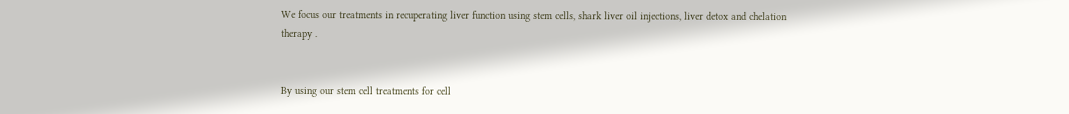We focus our treatments in recuperating liver function using stem cells, shark liver oil injections, liver detox and chelation therapy .


By using our stem cell treatments for cell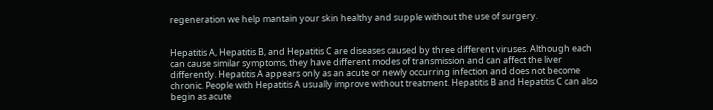regeneration we help mantain your skin healthy and supple without the use of surgery.


Hepatitis A, Hepatitis B, and Hepatitis C are diseases caused by three different viruses. Although each can cause similar symptoms, they have different modes of transmission and can affect the liver differently. Hepatitis A appears only as an acute or newly occurring infection and does not become chronic. People with Hepatitis A usually improve without treatment. Hepatitis B and Hepatitis C can also begin as acute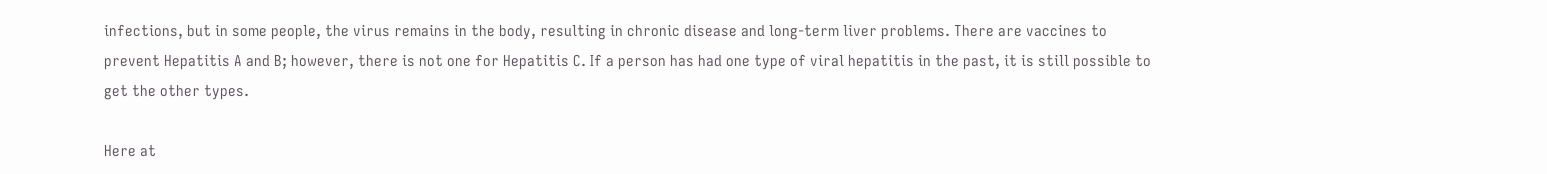infections, but in some people, the virus remains in the body, resulting in chronic disease and long-term liver problems. There are vaccines to prevent Hepatitis A and B; however, there is not one for Hepatitis C. If a person has had one type of viral hepatitis in the past, it is still possible to get the other types.

Here at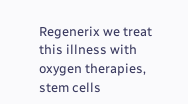Regenerix we treat this illness with oxygen therapies, stem cells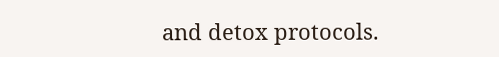and detox protocols.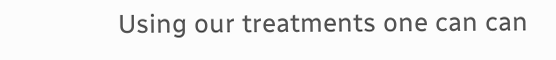Using our treatments one can can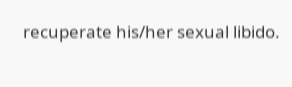recuperate his/her sexual libido.